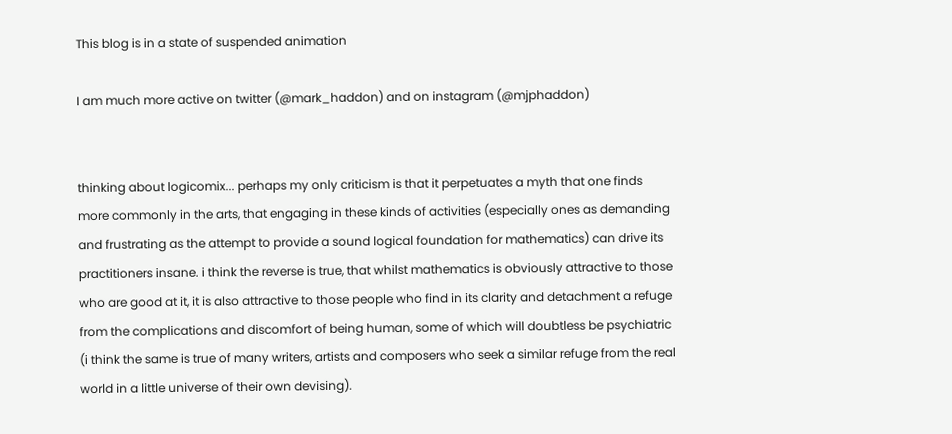This blog is in a state of suspended animation

I am much more active on twitter (@mark_haddon) and on instagram (@mjphaddon)


thinking about logicomix... perhaps my only criticism is that it perpetuates a myth that one finds more commonly in the arts, that engaging in these kinds of activities (especially ones as demanding and frustrating as the attempt to provide a sound logical foundation for mathematics) can drive its practitioners insane. i think the reverse is true, that whilst mathematics is obviously attractive to those who are good at it, it is also attractive to those people who find in its clarity and detachment a refuge from the complications and discomfort of being human, some of which will doubtless be psychiatric (i think the same is true of many writers, artists and composers who seek a similar refuge from the real world in a little universe of their own devising).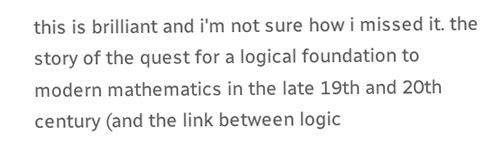this is brilliant and i'm not sure how i missed it. the story of the quest for a logical foundation to modern mathematics in the late 19th and 20th century (and the link between logic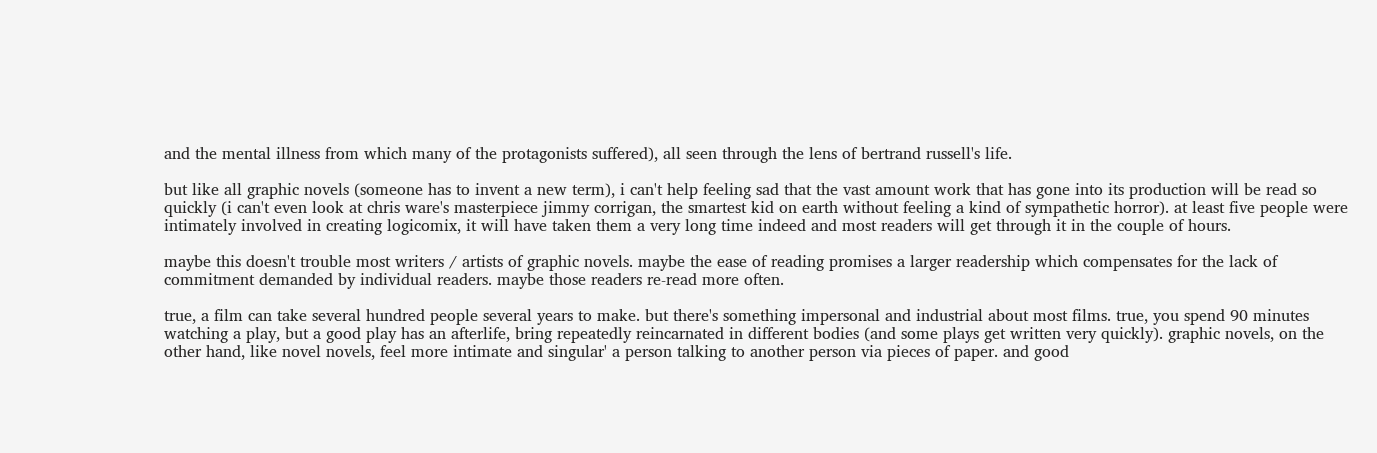and the mental illness from which many of the protagonists suffered), all seen through the lens of bertrand russell's life.

but like all graphic novels (someone has to invent a new term), i can't help feeling sad that the vast amount work that has gone into its production will be read so quickly (i can't even look at chris ware's masterpiece jimmy corrigan, the smartest kid on earth without feeling a kind of sympathetic horror). at least five people were intimately involved in creating logicomix, it will have taken them a very long time indeed and most readers will get through it in the couple of hours.

maybe this doesn't trouble most writers / artists of graphic novels. maybe the ease of reading promises a larger readership which compensates for the lack of commitment demanded by individual readers. maybe those readers re-read more often.

true, a film can take several hundred people several years to make. but there's something impersonal and industrial about most films. true, you spend 90 minutes watching a play, but a good play has an afterlife, bring repeatedly reincarnated in different bodies (and some plays get written very quickly). graphic novels, on the other hand, like novel novels, feel more intimate and singular' a person talking to another person via pieces of paper. and good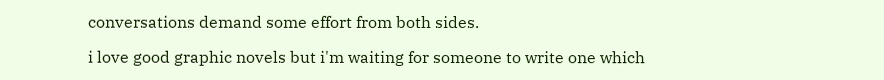conversations demand some effort from both sides.

i love good graphic novels but i'm waiting for someone to write one which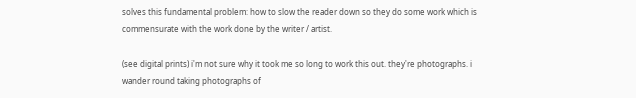solves this fundamental problem: how to slow the reader down so they do some work which is commensurate with the work done by the writer / artist.

(see digital prints) i'm not sure why it took me so long to work this out. they're photographs. i wander round taking photographs of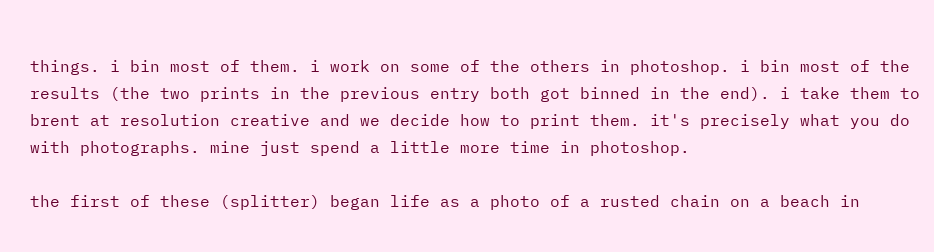things. i bin most of them. i work on some of the others in photoshop. i bin most of the results (the two prints in the previous entry both got binned in the end). i take them to brent at resolution creative and we decide how to print them. it's precisely what you do with photographs. mine just spend a little more time in photoshop.

the first of these (splitter) began life as a photo of a rusted chain on a beach in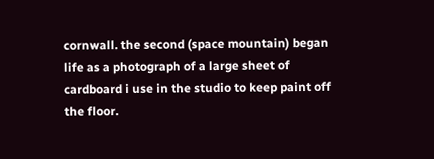cornwall. the second (space mountain) began life as a photograph of a large sheet of cardboard i use in the studio to keep paint off the floor.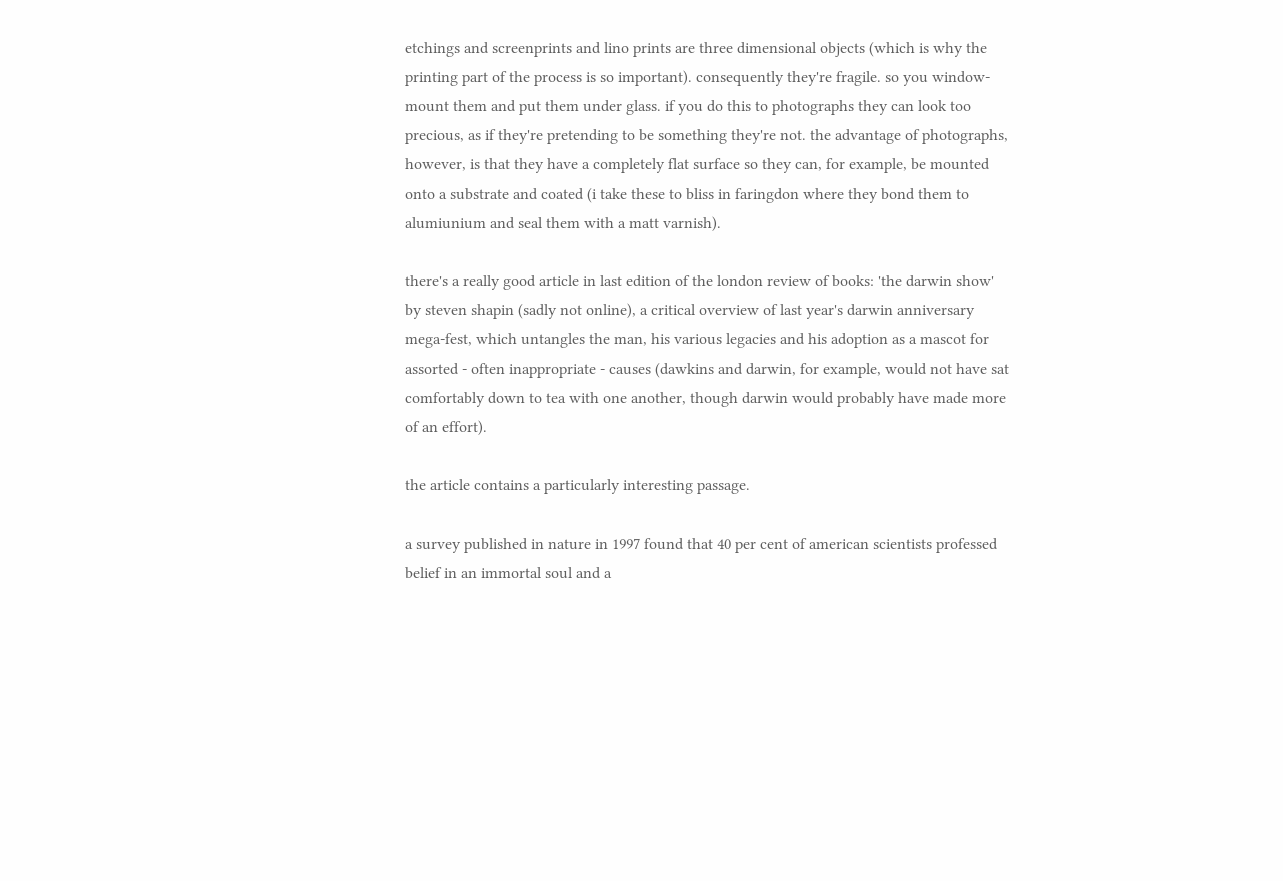etchings and screenprints and lino prints are three dimensional objects (which is why the printing part of the process is so important). consequently they're fragile. so you window-mount them and put them under glass. if you do this to photographs they can look too precious, as if they're pretending to be something they're not. the advantage of photographs, however, is that they have a completely flat surface so they can, for example, be mounted onto a substrate and coated (i take these to bliss in faringdon where they bond them to alumiunium and seal them with a matt varnish).

there's a really good article in last edition of the london review of books: 'the darwin show' by steven shapin (sadly not online), a critical overview of last year's darwin anniversary mega-fest, which untangles the man, his various legacies and his adoption as a mascot for assorted - often inappropriate - causes (dawkins and darwin, for example, would not have sat comfortably down to tea with one another, though darwin would probably have made more of an effort).

the article contains a particularly interesting passage.

a survey published in nature in 1997 found that 40 per cent of american scientists professed belief in an immortal soul and a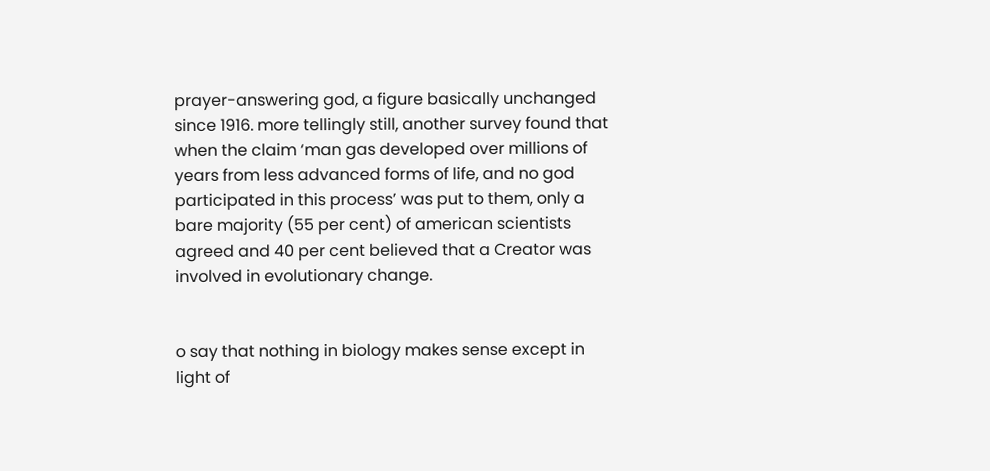prayer-answering god, a figure basically unchanged since 1916. more tellingly still, another survey found that when the claim ‘man gas developed over millions of years from less advanced forms of life, and no god participated in this process’ was put to them, only a bare majority (55 per cent) of american scientists agreed and 40 per cent believed that a Creator was involved in evolutionary change.


o say that nothing in biology makes sense except in light of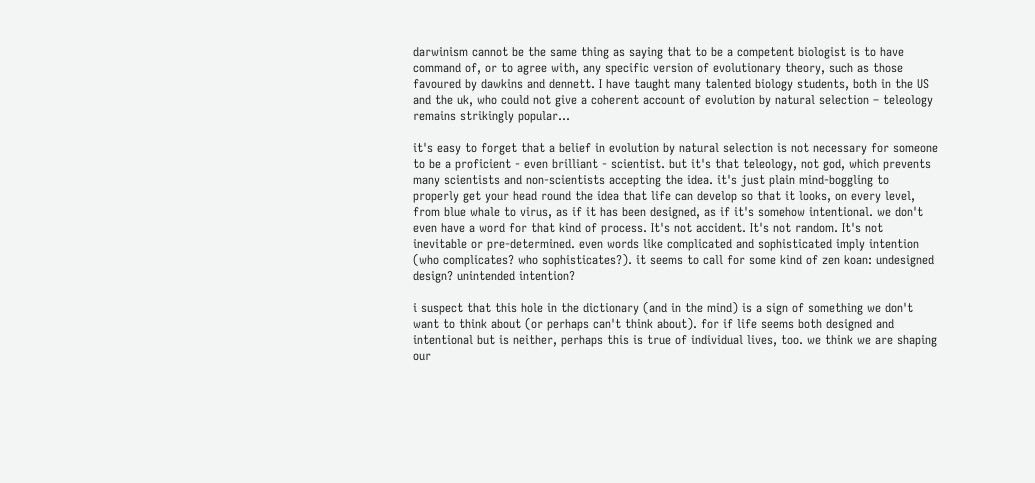darwinism cannot be the same thing as saying that to be a competent biologist is to have command of, or to agree with, any specific version of evolutionary theory, such as those favoured by dawkins and dennett. I have taught many talented biology students, both in the US and the uk, who could not give a coherent account of evolution by natural selection – teleology remains strikingly popular…

it's easy to forget that a belief in evolution by natural selection is not necessary for someone to be a proficient - even brilliant - scientist. but it's that teleology, not god, which prevents many scientists and non-scientists accepting the idea. it's just plain mind-boggling to properly get your head round the idea that life can develop so that it looks, on every level, from blue whale to virus, as if it has been designed, as if it's somehow intentional. we don't even have a word for that kind of process. It's not accident. It's not random. It's not inevitable or pre-determined. even words like complicated and sophisticated imply intention (who complicates? who sophisticates?). it seems to call for some kind of zen koan: undesigned design? unintended intention?

i suspect that this hole in the dictionary (and in the mind) is a sign of something we don't want to think about (or perhaps can't think about). for if life seems both designed and intentional but is neither, perhaps this is true of individual lives, too. we think we are shaping our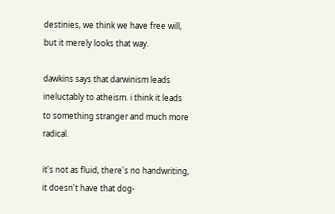destinies, we think we have free will, but it merely looks that way.

dawkins says that darwinism leads ineluctably to atheism. i think it leads to something stranger and much more radical.

it's not as fluid, there's no handwriting, it doesn't have that dog-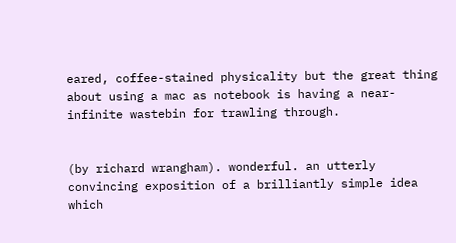eared, coffee-stained physicality but the great thing about using a mac as notebook is having a near-infinite wastebin for trawling through.


(by richard wrangham). wonderful. an utterly convincing exposition of a brilliantly simple idea which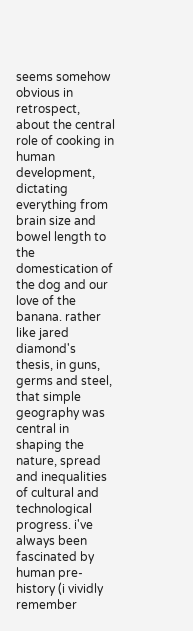seems somehow obvious in retrospect, about the central role of cooking in human development, dictating everything from brain size and bowel length to the domestication of the dog and our love of the banana. rather like jared diamond's thesis, in guns, germs and steel, that simple geography was central in shaping the nature, spread and inequalities of cultural and technological progress. i've always been fascinated by human pre-history (i vividly remember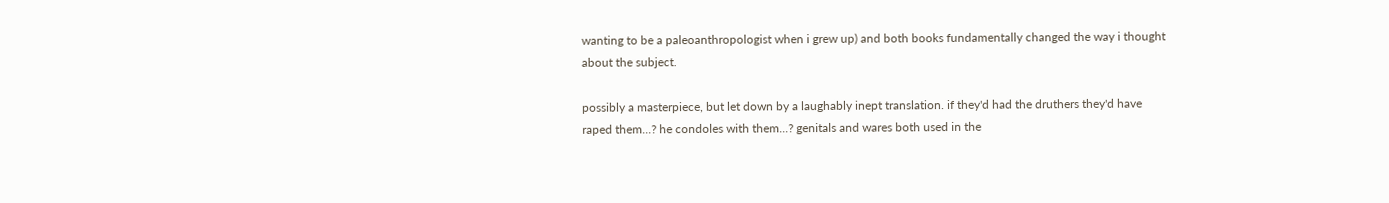wanting to be a paleoanthropologist when i grew up) and both books fundamentally changed the way i thought about the subject.

possibly a masterpiece, but let down by a laughably inept translation. if they'd had the druthers they'd have raped them...? he condoles with them...? genitals and wares both used in the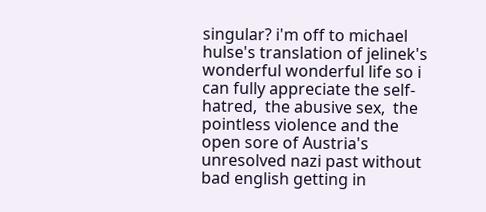singular? i'm off to michael hulse's translation of jelinek's wonderful wonderful life so i can fully appreciate the self-hatred,  the abusive sex,  the pointless violence and the open sore of Austria's unresolved nazi past without bad english getting in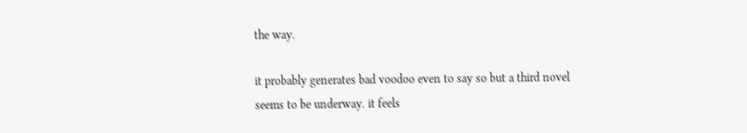the way.

it probably generates bad voodoo even to say so but a third novel seems to be underway. it feels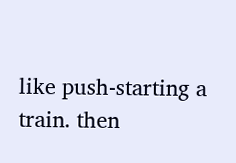like push-starting a train. then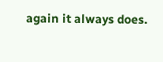again it always does.